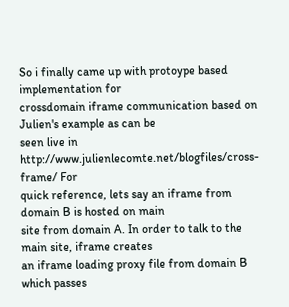So i finally came up with protoype based implementation for
crossdomain iframe communication based on Julien's example as can be
seen live in http://www.julienlecomte.net/blogfiles/cross-frame/ For
quick reference, lets say an iframe from domain B is hosted on main
site from domain A. In order to talk to the main site, iframe creates
an iframe loading proxy file from domain B which passes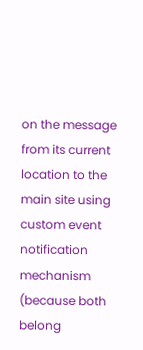on the message
from its current location to the main site using custom event
notification mechanism (because both belong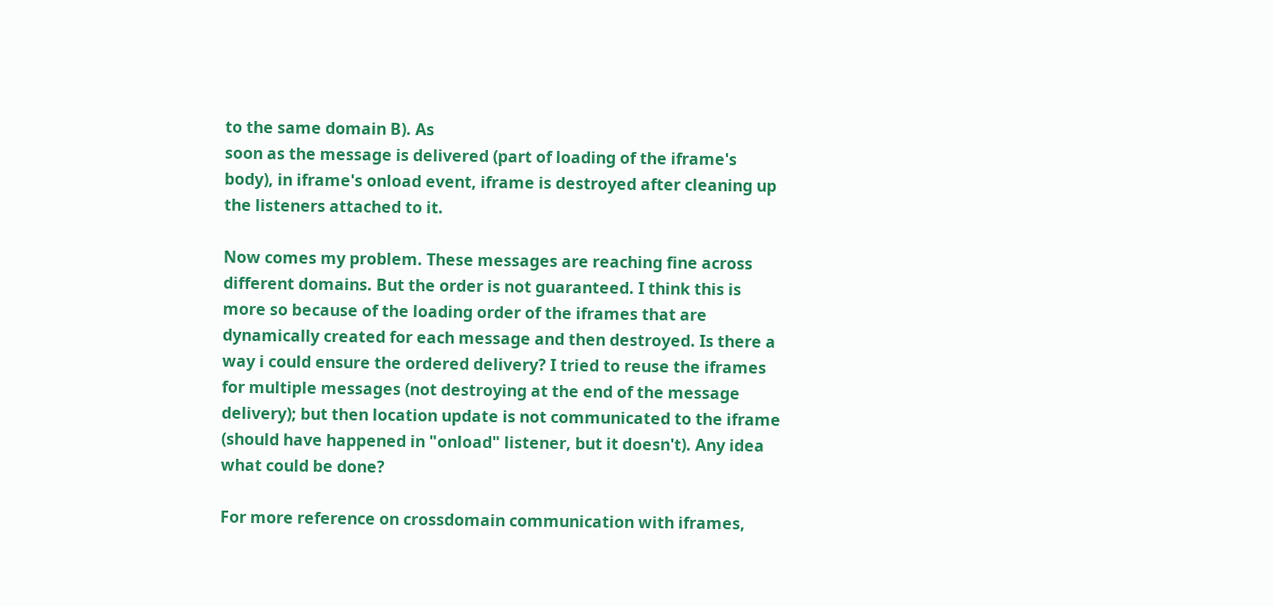to the same domain B). As
soon as the message is delivered (part of loading of the iframe's
body), in iframe's onload event, iframe is destroyed after cleaning up
the listeners attached to it.

Now comes my problem. These messages are reaching fine across
different domains. But the order is not guaranteed. I think this is
more so because of the loading order of the iframes that are
dynamically created for each message and then destroyed. Is there a
way i could ensure the ordered delivery? I tried to reuse the iframes
for multiple messages (not destroying at the end of the message
delivery); but then location update is not communicated to the iframe
(should have happened in "onload" listener, but it doesn't). Any idea
what could be done?

For more reference on crossdomain communication with iframes,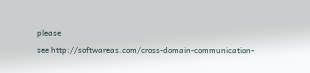please
see http://softwareas.com/cross-domain-communication-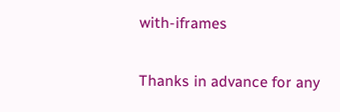with-iframes

Thanks in advance for any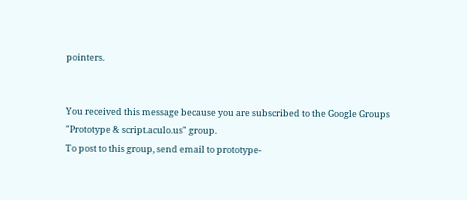pointers.


You received this message because you are subscribed to the Google Groups
"Prototype & script.aculo.us" group.
To post to this group, send email to prototype-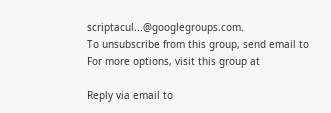scriptacul...@googlegroups.com.
To unsubscribe from this group, send email to
For more options, visit this group at

Reply via email to